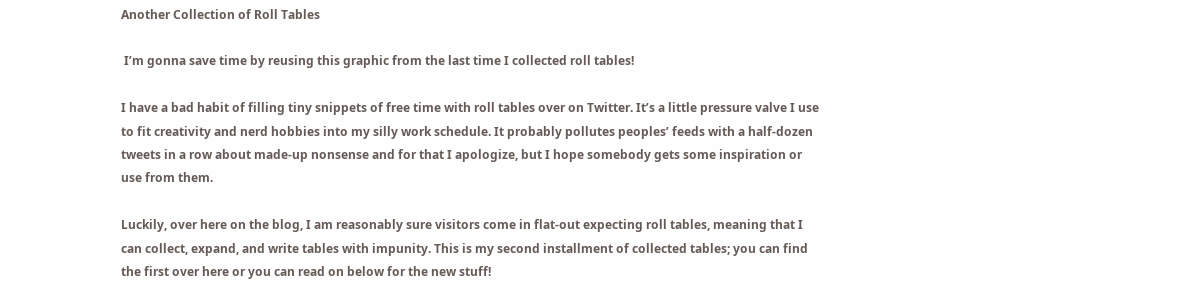Another Collection of Roll Tables

 I’m gonna save time by reusing this graphic from the last time I collected roll tables!

I have a bad habit of filling tiny snippets of free time with roll tables over on Twitter. It’s a little pressure valve I use to fit creativity and nerd hobbies into my silly work schedule. It probably pollutes peoples’ feeds with a half-dozen tweets in a row about made-up nonsense and for that I apologize, but I hope somebody gets some inspiration or use from them.

Luckily, over here on the blog, I am reasonably sure visitors come in flat-out expecting roll tables, meaning that I can collect, expand, and write tables with impunity. This is my second installment of collected tables; you can find the first over here or you can read on below for the new stuff!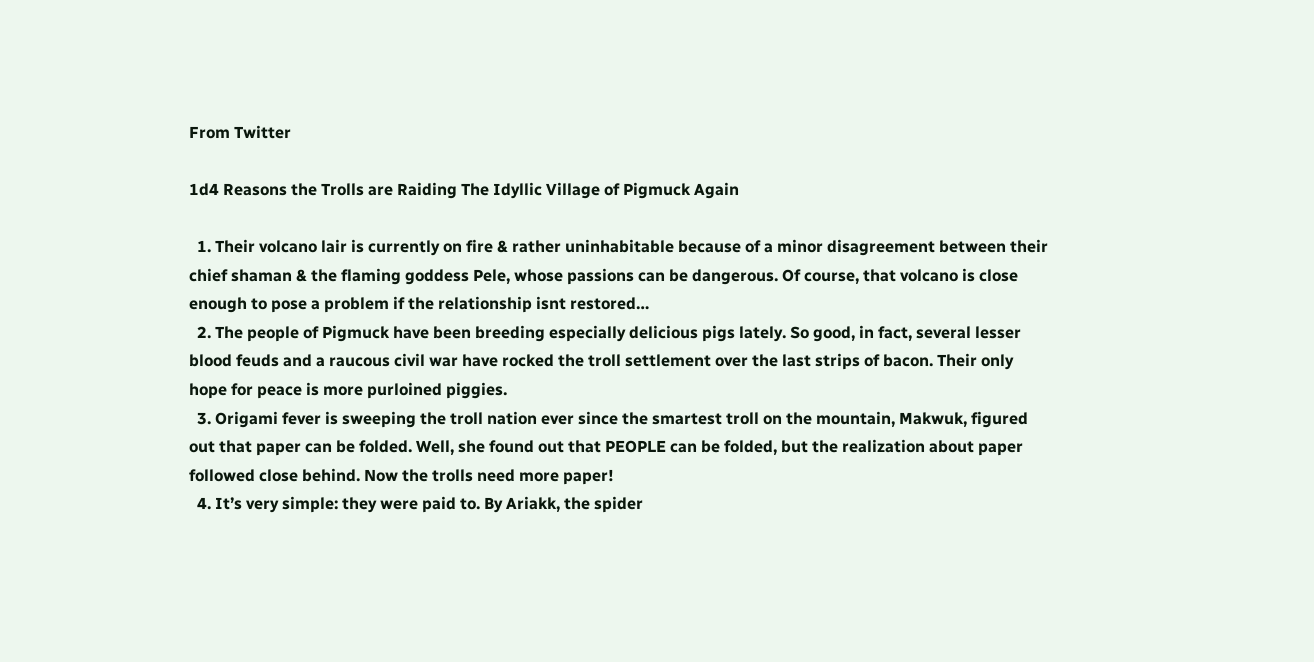From Twitter

1d4 Reasons the Trolls are Raiding The Idyllic Village of Pigmuck Again

  1. Their volcano lair is currently on fire & rather uninhabitable because of a minor disagreement between their chief shaman & the flaming goddess Pele, whose passions can be dangerous. Of course, that volcano is close enough to pose a problem if the relationship isnt restored…
  2. The people of Pigmuck have been breeding especially delicious pigs lately. So good, in fact, several lesser blood feuds and a raucous civil war have rocked the troll settlement over the last strips of bacon. Their only hope for peace is more purloined piggies.
  3. Origami fever is sweeping the troll nation ever since the smartest troll on the mountain, Makwuk, figured out that paper can be folded. Well, she found out that PEOPLE can be folded, but the realization about paper followed close behind. Now the trolls need more paper!
  4. It’s very simple: they were paid to. By Ariakk, the spider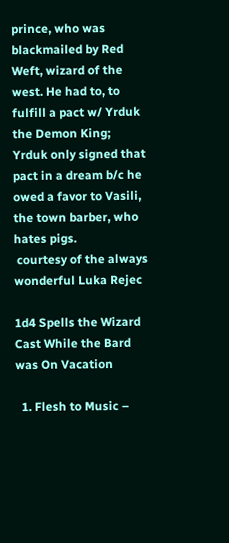prince, who was blackmailed by Red Weft, wizard of the west. He had to, to fulfill a pact w/ Yrduk the Demon King; Yrduk only signed that pact in a dream b/c he owed a favor to Vasili, the town barber, who hates pigs.
 courtesy of the always wonderful Luka Rejec

1d4 Spells the Wizard Cast While the Bard was On Vacation

  1. Flesh to Music –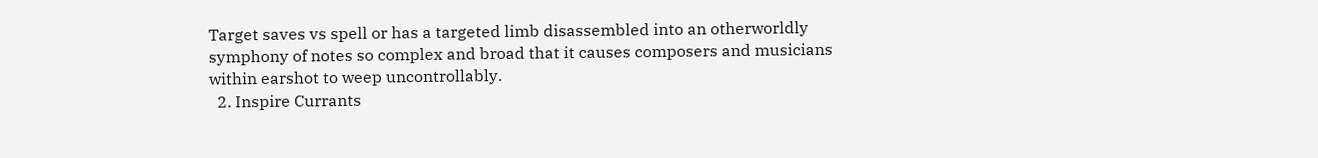Target saves vs spell or has a targeted limb disassembled into an otherworldly symphony of notes so complex and broad that it causes composers and musicians within earshot to weep uncontrollably.
  2. Inspire Currants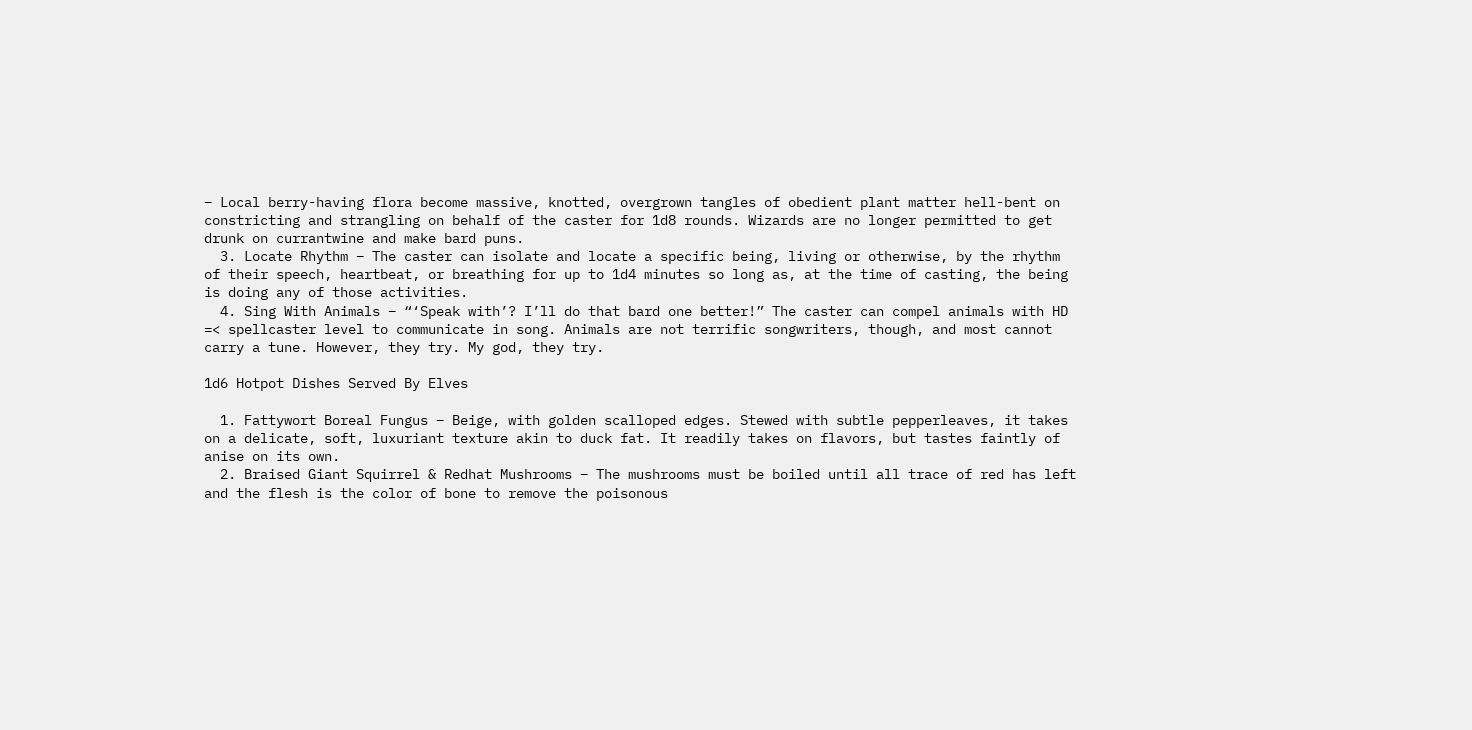– Local berry-having flora become massive, knotted, overgrown tangles of obedient plant matter hell-bent on constricting and strangling on behalf of the caster for 1d8 rounds. Wizards are no longer permitted to get drunk on currantwine and make bard puns.
  3. Locate Rhythm – The caster can isolate and locate a specific being, living or otherwise, by the rhythm of their speech, heartbeat, or breathing for up to 1d4 minutes so long as, at the time of casting, the being is doing any of those activities.
  4. Sing With Animals – “‘Speak with’? I’ll do that bard one better!” The caster can compel animals with HD =< spellcaster level to communicate in song. Animals are not terrific songwriters, though, and most cannot carry a tune. However, they try. My god, they try.

1d6 Hotpot Dishes Served By Elves

  1. Fattywort Boreal Fungus – Beige, with golden scalloped edges. Stewed with subtle pepperleaves, it takes on a delicate, soft, luxuriant texture akin to duck fat. It readily takes on flavors, but tastes faintly of anise on its own.
  2. Braised Giant Squirrel & Redhat Mushrooms – The mushrooms must be boiled until all trace of red has left and the flesh is the color of bone to remove the poisonous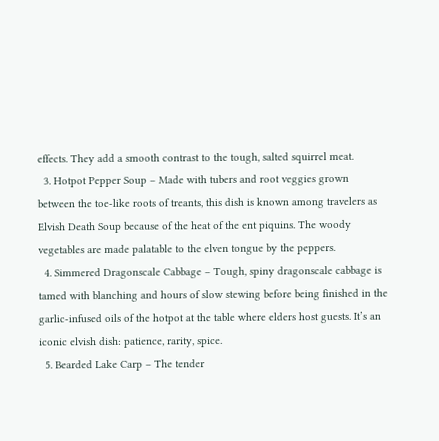effects. They add a smooth contrast to the tough, salted squirrel meat.
  3. Hotpot Pepper Soup – Made with tubers and root veggies grown between the toe-like roots of treants, this dish is known among travelers as Elvish Death Soup because of the heat of the ent piquins. The woody vegetables are made palatable to the elven tongue by the peppers.
  4. Simmered Dragonscale Cabbage – Tough, spiny dragonscale cabbage is tamed with blanching and hours of slow stewing before being finished in the garlic-infused oils of the hotpot at the table where elders host guests. It’s an iconic elvish dish: patience, rarity, spice.
  5. Bearded Lake Carp – The tender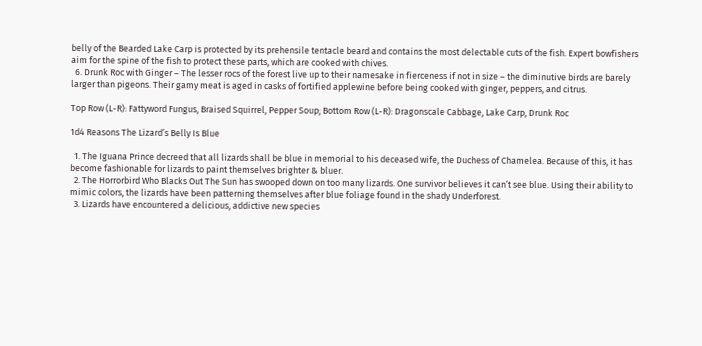belly of the Bearded Lake Carp is protected by its prehensile tentacle beard and contains the most delectable cuts of the fish. Expert bowfishers aim for the spine of the fish to protect these parts, which are cooked with chives.
  6. Drunk Roc with Ginger – The lesser rocs of the forest live up to their namesake in fierceness if not in size – the diminutive birds are barely larger than pigeons. Their gamy meat is aged in casks of fortified applewine before being cooked with ginger, peppers, and citrus.

Top Row (L-R): Fattyword Fungus, Braised Squirrel, Pepper Soup; Bottom Row (L-R): Dragonscale Cabbage, Lake Carp, Drunk Roc

1d4 Reasons The Lizard’s Belly Is Blue

  1. The Iguana Prince decreed that all lizards shall be blue in memorial to his deceased wife, the Duchess of Chamelea. Because of this, it has become fashionable for lizards to paint themselves brighter & bluer.
  2. The Horrorbird Who Blacks Out The Sun has swooped down on too many lizards. One survivor believes it can’t see blue. Using their ability to mimic colors, the lizards have been patterning themselves after blue foliage found in the shady Underforest.
  3. Lizards have encountered a delicious, addictive new species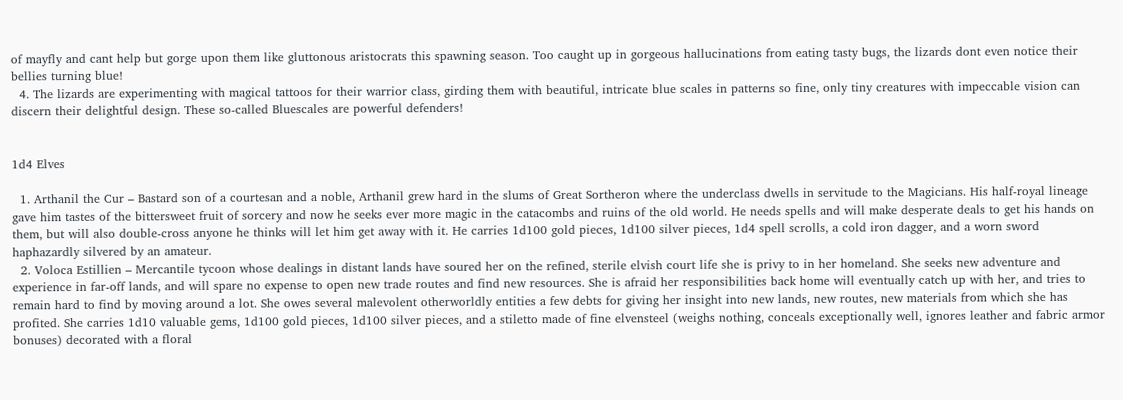of mayfly and cant help but gorge upon them like gluttonous aristocrats this spawning season. Too caught up in gorgeous hallucinations from eating tasty bugs, the lizards dont even notice their bellies turning blue!
  4. The lizards are experimenting with magical tattoos for their warrior class, girding them with beautiful, intricate blue scales in patterns so fine, only tiny creatures with impeccable vision can discern their delightful design. These so-called Bluescales are powerful defenders!


1d4 Elves

  1. Arthanil the Cur – Bastard son of a courtesan and a noble, Arthanil grew hard in the slums of Great Sortheron where the underclass dwells in servitude to the Magicians. His half-royal lineage gave him tastes of the bittersweet fruit of sorcery and now he seeks ever more magic in the catacombs and ruins of the old world. He needs spells and will make desperate deals to get his hands on them, but will also double-cross anyone he thinks will let him get away with it. He carries 1d100 gold pieces, 1d100 silver pieces, 1d4 spell scrolls, a cold iron dagger, and a worn sword haphazardly silvered by an amateur.
  2. Voloca Estillien – Mercantile tycoon whose dealings in distant lands have soured her on the refined, sterile elvish court life she is privy to in her homeland. She seeks new adventure and experience in far-off lands, and will spare no expense to open new trade routes and find new resources. She is afraid her responsibilities back home will eventually catch up with her, and tries to remain hard to find by moving around a lot. She owes several malevolent otherworldly entities a few debts for giving her insight into new lands, new routes, new materials from which she has profited. She carries 1d10 valuable gems, 1d100 gold pieces, 1d100 silver pieces, and a stiletto made of fine elvensteel (weighs nothing, conceals exceptionally well, ignores leather and fabric armor bonuses) decorated with a floral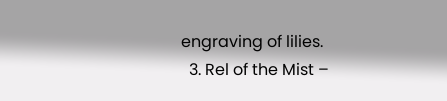engraving of lilies.
  3. Rel of the Mist –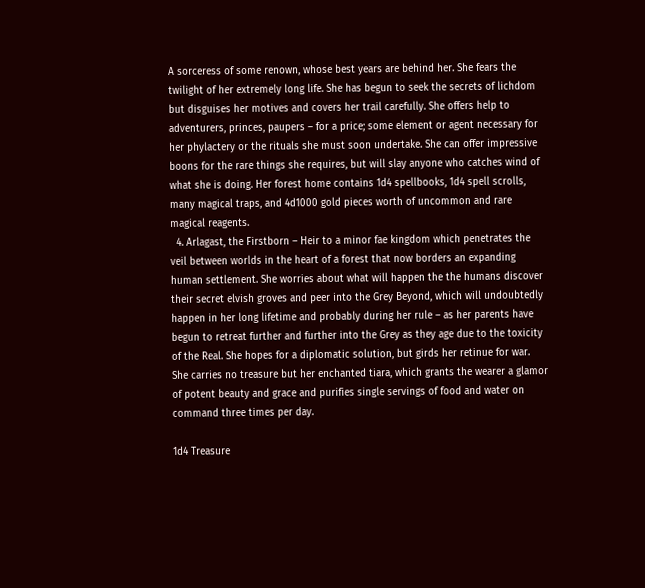A sorceress of some renown, whose best years are behind her. She fears the twilight of her extremely long life. She has begun to seek the secrets of lichdom but disguises her motives and covers her trail carefully. She offers help to adventurers, princes, paupers – for a price; some element or agent necessary for her phylactery or the rituals she must soon undertake. She can offer impressive boons for the rare things she requires, but will slay anyone who catches wind of what she is doing. Her forest home contains 1d4 spellbooks, 1d4 spell scrolls, many magical traps, and 4d1000 gold pieces worth of uncommon and rare magical reagents.
  4. Arlagast, the Firstborn – Heir to a minor fae kingdom which penetrates the veil between worlds in the heart of a forest that now borders an expanding human settlement. She worries about what will happen the the humans discover their secret elvish groves and peer into the Grey Beyond, which will undoubtedly happen in her long lifetime and probably during her rule – as her parents have begun to retreat further and further into the Grey as they age due to the toxicity of the Real. She hopes for a diplomatic solution, but girds her retinue for war. She carries no treasure but her enchanted tiara, which grants the wearer a glamor of potent beauty and grace and purifies single servings of food and water on command three times per day.

1d4 Treasure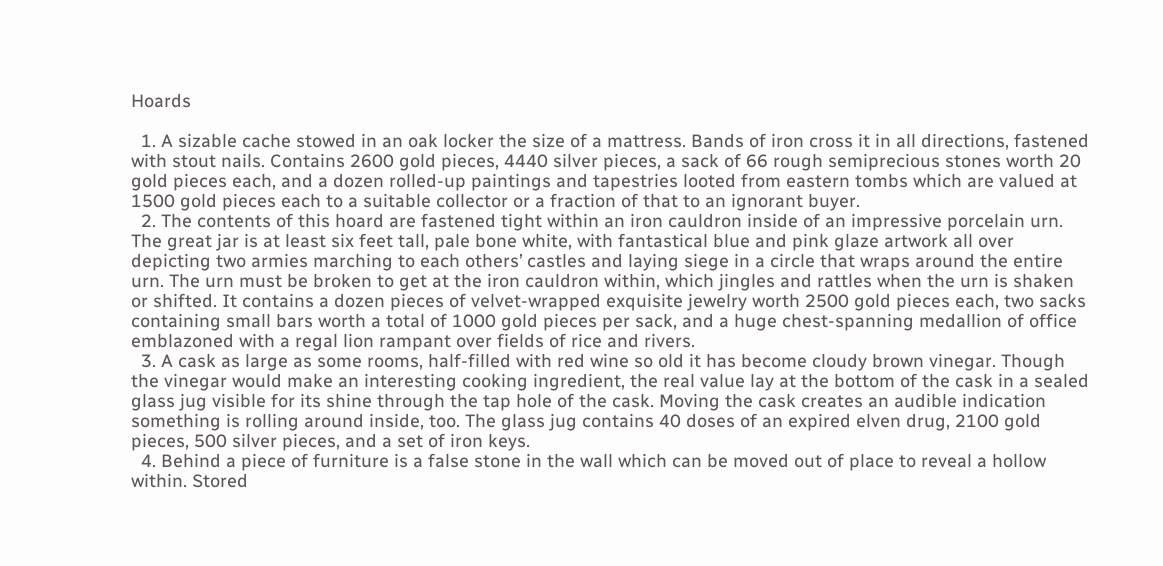Hoards

  1. A sizable cache stowed in an oak locker the size of a mattress. Bands of iron cross it in all directions, fastened with stout nails. Contains 2600 gold pieces, 4440 silver pieces, a sack of 66 rough semiprecious stones worth 20 gold pieces each, and a dozen rolled-up paintings and tapestries looted from eastern tombs which are valued at 1500 gold pieces each to a suitable collector or a fraction of that to an ignorant buyer.
  2. The contents of this hoard are fastened tight within an iron cauldron inside of an impressive porcelain urn. The great jar is at least six feet tall, pale bone white, with fantastical blue and pink glaze artwork all over depicting two armies marching to each others’ castles and laying siege in a circle that wraps around the entire urn. The urn must be broken to get at the iron cauldron within, which jingles and rattles when the urn is shaken or shifted. It contains a dozen pieces of velvet-wrapped exquisite jewelry worth 2500 gold pieces each, two sacks containing small bars worth a total of 1000 gold pieces per sack, and a huge chest-spanning medallion of office emblazoned with a regal lion rampant over fields of rice and rivers.
  3. A cask as large as some rooms, half-filled with red wine so old it has become cloudy brown vinegar. Though the vinegar would make an interesting cooking ingredient, the real value lay at the bottom of the cask in a sealed glass jug visible for its shine through the tap hole of the cask. Moving the cask creates an audible indication something is rolling around inside, too. The glass jug contains 40 doses of an expired elven drug, 2100 gold pieces, 500 silver pieces, and a set of iron keys.
  4. Behind a piece of furniture is a false stone in the wall which can be moved out of place to reveal a hollow within. Stored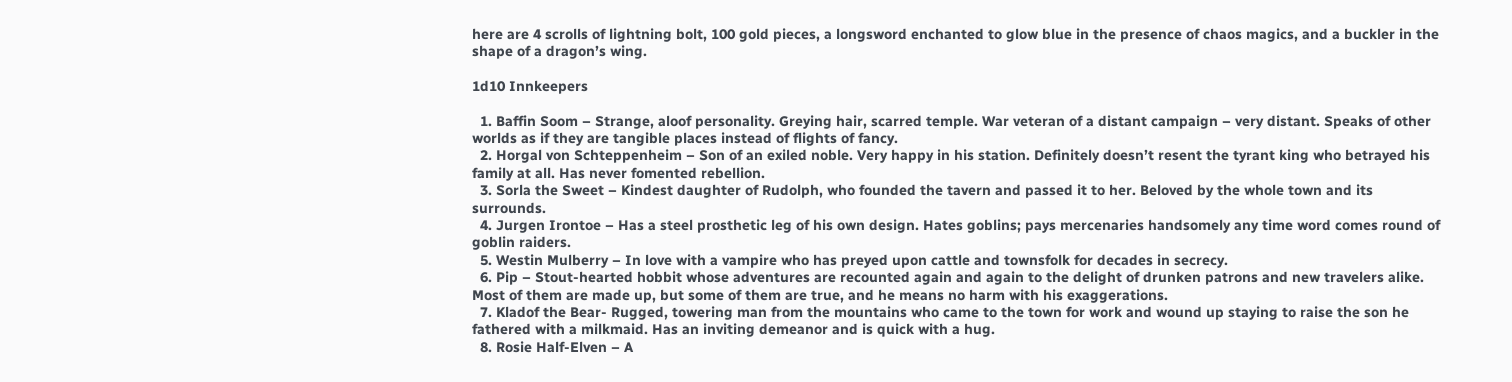here are 4 scrolls of lightning bolt, 100 gold pieces, a longsword enchanted to glow blue in the presence of chaos magics, and a buckler in the shape of a dragon’s wing.

1d10 Innkeepers

  1. Baffin Soom – Strange, aloof personality. Greying hair, scarred temple. War veteran of a distant campaign – very distant. Speaks of other worlds as if they are tangible places instead of flights of fancy.
  2. Horgal von Schteppenheim – Son of an exiled noble. Very happy in his station. Definitely doesn’t resent the tyrant king who betrayed his family at all. Has never fomented rebellion.
  3. Sorla the Sweet – Kindest daughter of Rudolph, who founded the tavern and passed it to her. Beloved by the whole town and its surrounds.
  4. Jurgen Irontoe – Has a steel prosthetic leg of his own design. Hates goblins; pays mercenaries handsomely any time word comes round of goblin raiders.
  5. Westin Mulberry – In love with a vampire who has preyed upon cattle and townsfolk for decades in secrecy.
  6. Pip – Stout-hearted hobbit whose adventures are recounted again and again to the delight of drunken patrons and new travelers alike. Most of them are made up, but some of them are true, and he means no harm with his exaggerations.
  7. Kladof the Bear- Rugged, towering man from the mountains who came to the town for work and wound up staying to raise the son he fathered with a milkmaid. Has an inviting demeanor and is quick with a hug.
  8. Rosie Half-Elven – A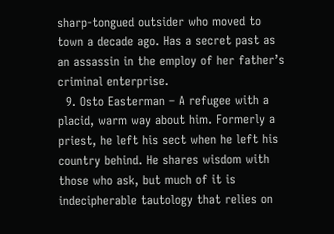sharp-tongued outsider who moved to town a decade ago. Has a secret past as an assassin in the employ of her father’s criminal enterprise.
  9. Osto Easterman – A refugee with a placid, warm way about him. Formerly a priest, he left his sect when he left his country behind. He shares wisdom with those who ask, but much of it is indecipherable tautology that relies on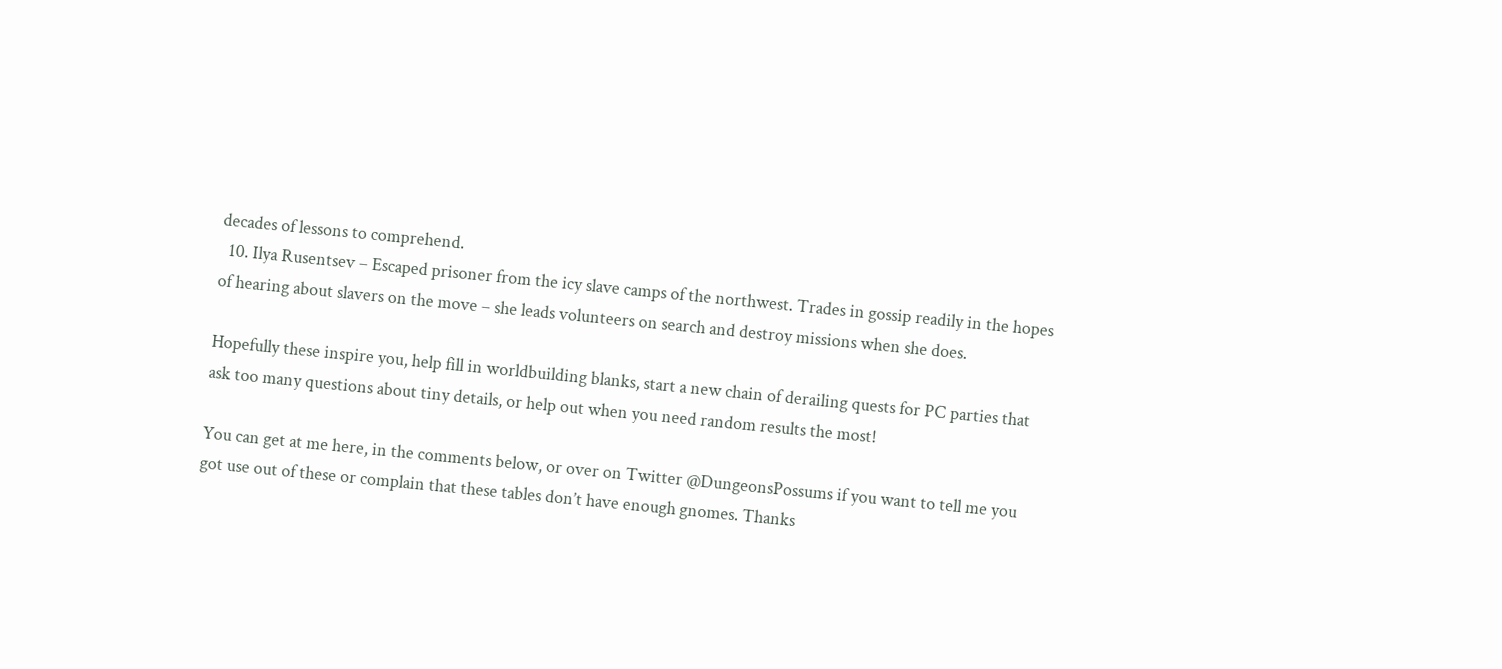decades of lessons to comprehend.
  10. Ilya Rusentsev – Escaped prisoner from the icy slave camps of the northwest. Trades in gossip readily in the hopes of hearing about slavers on the move – she leads volunteers on search and destroy missions when she does.

Hopefully these inspire you, help fill in worldbuilding blanks, start a new chain of derailing quests for PC parties that ask too many questions about tiny details, or help out when you need random results the most!

You can get at me here, in the comments below, or over on Twitter @DungeonsPossums if you want to tell me you got use out of these or complain that these tables don’t have enough gnomes. Thanks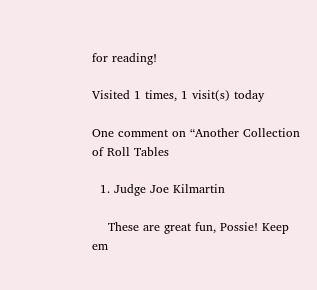for reading!

Visited 1 times, 1 visit(s) today

One comment on “Another Collection of Roll Tables

  1. Judge Joe Kilmartin

    These are great fun, Possie! Keep em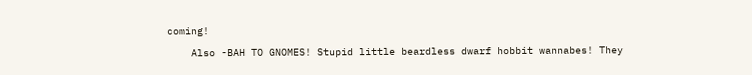coming!

    Also -BAH TO GNOMES! Stupid little beardless dwarf hobbit wannabes! They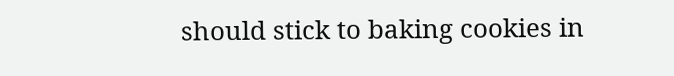should stick to baking cookies in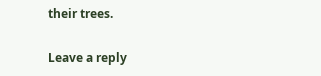their trees.

Leave a reply